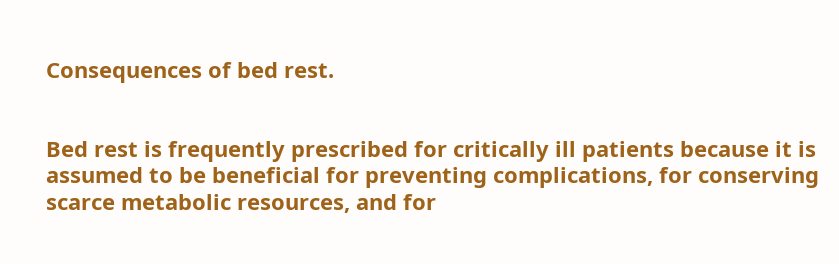Consequences of bed rest.


Bed rest is frequently prescribed for critically ill patients because it is assumed to be beneficial for preventing complications, for conserving scarce metabolic resources, and for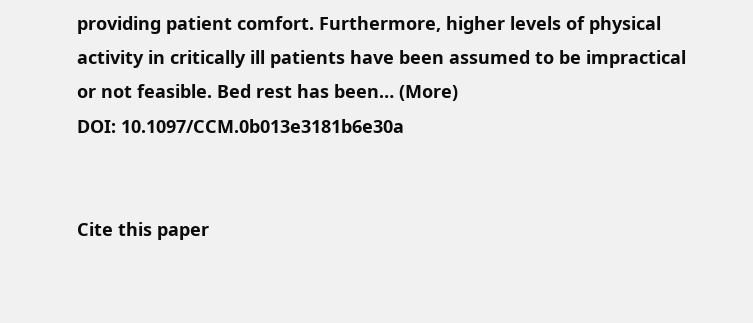providing patient comfort. Furthermore, higher levels of physical activity in critically ill patients have been assumed to be impractical or not feasible. Bed rest has been… (More)
DOI: 10.1097/CCM.0b013e3181b6e30a


Cite this paper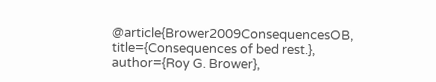@article{Brower2009ConsequencesOB, title={Consequences of bed rest.}, author={Roy G. Brower},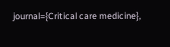journal={Critical care medicine},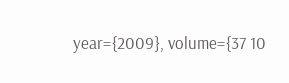year={2009}, volume={37 10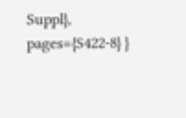Suppl}, pages={S422-8} }